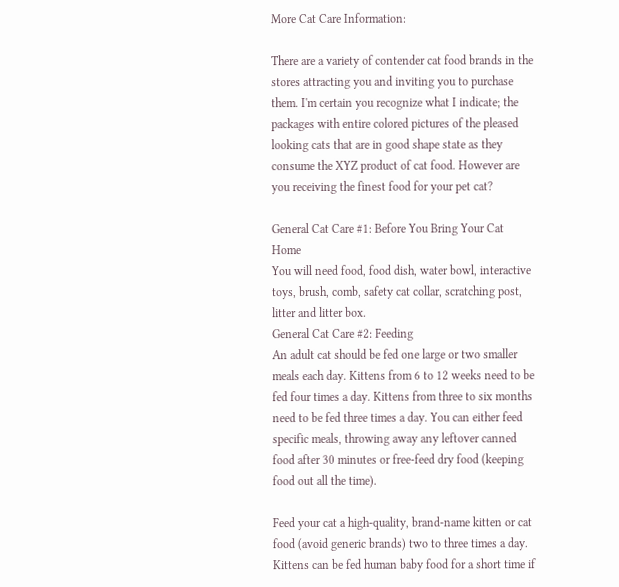More Cat Care Information:

There are a variety of contender cat food brands in the stores attracting you and inviting you to purchase them. I'm certain you recognize what I indicate; the packages with entire colored pictures of the pleased looking cats that are in good shape state as they consume the XYZ product of cat food. However are you receiving the finest food for your pet cat?

General Cat Care #1: Before You Bring Your Cat Home
You will need food, food dish, water bowl, interactive toys, brush, comb, safety cat collar, scratching post, litter and litter box.
General Cat Care #2: Feeding
An adult cat should be fed one large or two smaller meals each day. Kittens from 6 to 12 weeks need to be fed four times a day. Kittens from three to six months need to be fed three times a day. You can either feed specific meals, throwing away any leftover canned food after 30 minutes or free-feed dry food (keeping food out all the time).

Feed your cat a high-quality, brand-name kitten or cat food (avoid generic brands) two to three times a day. Kittens can be fed human baby food for a short time if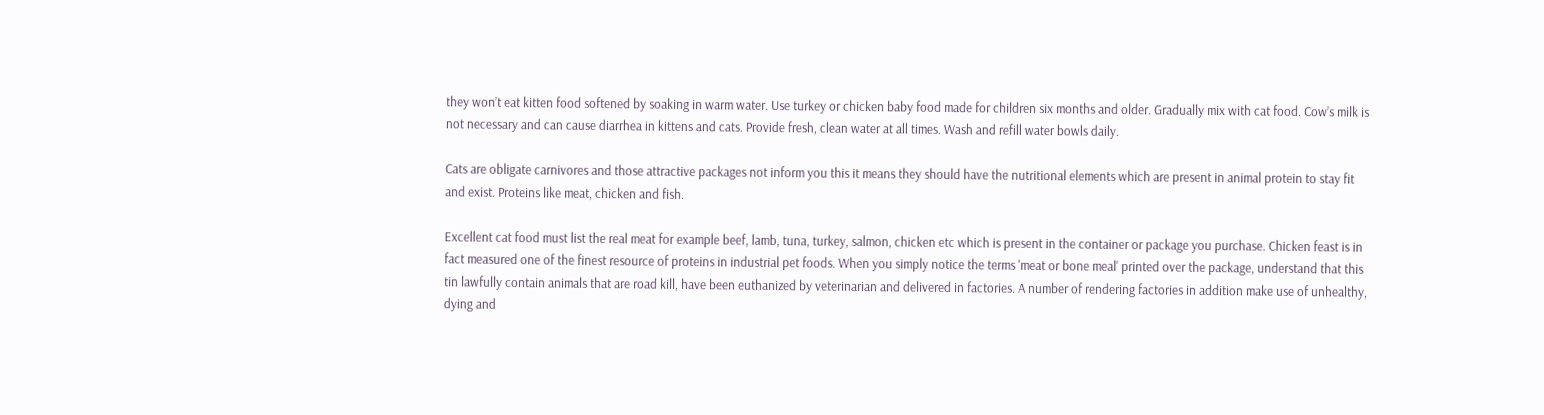they won’t eat kitten food softened by soaking in warm water. Use turkey or chicken baby food made for children six months and older. Gradually mix with cat food. Cow’s milk is not necessary and can cause diarrhea in kittens and cats. Provide fresh, clean water at all times. Wash and refill water bowls daily.

Cats are obligate carnivores and those attractive packages not inform you this it means they should have the nutritional elements which are present in animal protein to stay fit and exist. Proteins like meat, chicken and fish.

Excellent cat food must list the real meat for example beef, lamb, tuna, turkey, salmon, chicken etc which is present in the container or package you purchase. Chicken feast is in fact measured one of the finest resource of proteins in industrial pet foods. When you simply notice the terms 'meat or bone meal' printed over the package, understand that this tin lawfully contain animals that are road kill, have been euthanized by veterinarian and delivered in factories. A number of rendering factories in addition make use of unhealthy, dying and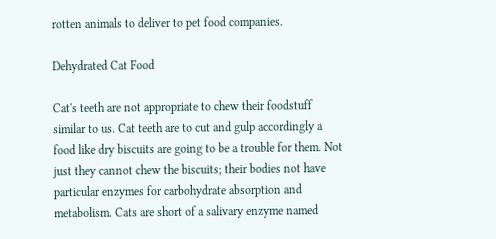rotten animals to deliver to pet food companies.

Dehydrated Cat Food

Cat's teeth are not appropriate to chew their foodstuff similar to us. Cat teeth are to cut and gulp accordingly a food like dry biscuits are going to be a trouble for them. Not just they cannot chew the biscuits; their bodies not have particular enzymes for carbohydrate absorption and metabolism. Cats are short of a salivary enzyme named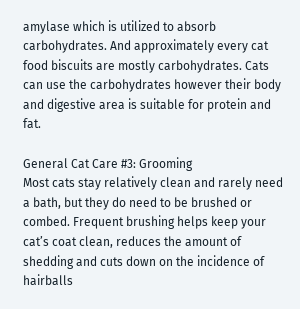amylase which is utilized to absorb carbohydrates. And approximately every cat food biscuits are mostly carbohydrates. Cats can use the carbohydrates however their body and digestive area is suitable for protein and fat.

General Cat Care #3: Grooming
Most cats stay relatively clean and rarely need a bath, but they do need to be brushed or combed. Frequent brushing helps keep your cat’s coat clean, reduces the amount of shedding and cuts down on the incidence of hairballs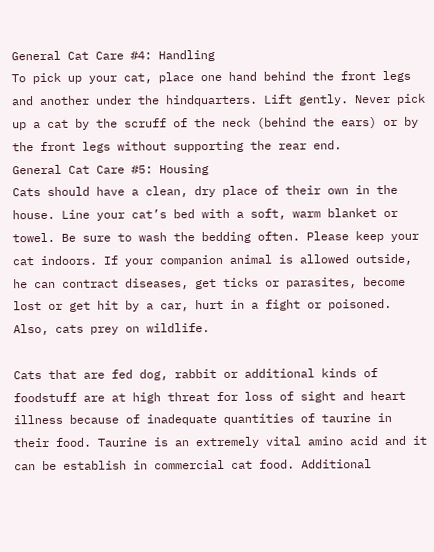General Cat Care #4: Handling
To pick up your cat, place one hand behind the front legs and another under the hindquarters. Lift gently. Never pick up a cat by the scruff of the neck (behind the ears) or by the front legs without supporting the rear end.
General Cat Care #5: Housing
Cats should have a clean, dry place of their own in the house. Line your cat’s bed with a soft, warm blanket or towel. Be sure to wash the bedding often. Please keep your cat indoors. If your companion animal is allowed outside, he can contract diseases, get ticks or parasites, become lost or get hit by a car, hurt in a fight or poisoned. Also, cats prey on wildlife.

Cats that are fed dog, rabbit or additional kinds of foodstuff are at high threat for loss of sight and heart illness because of inadequate quantities of taurine in their food. Taurine is an extremely vital amino acid and it can be establish in commercial cat food. Additional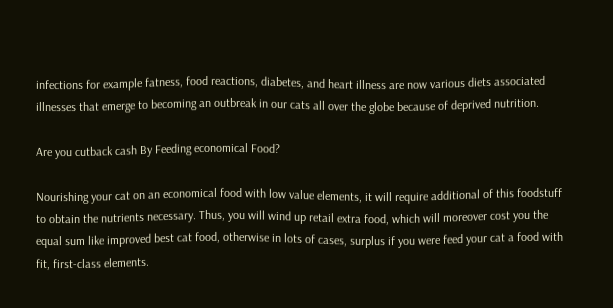infections for example fatness, food reactions, diabetes, and heart illness are now various diets associated illnesses that emerge to becoming an outbreak in our cats all over the globe because of deprived nutrition.

Are you cutback cash By Feeding economical Food?

Nourishing your cat on an economical food with low value elements, it will require additional of this foodstuff to obtain the nutrients necessary. Thus, you will wind up retail extra food, which will moreover cost you the equal sum like improved best cat food, otherwise in lots of cases, surplus if you were feed your cat a food with fit, first-class elements.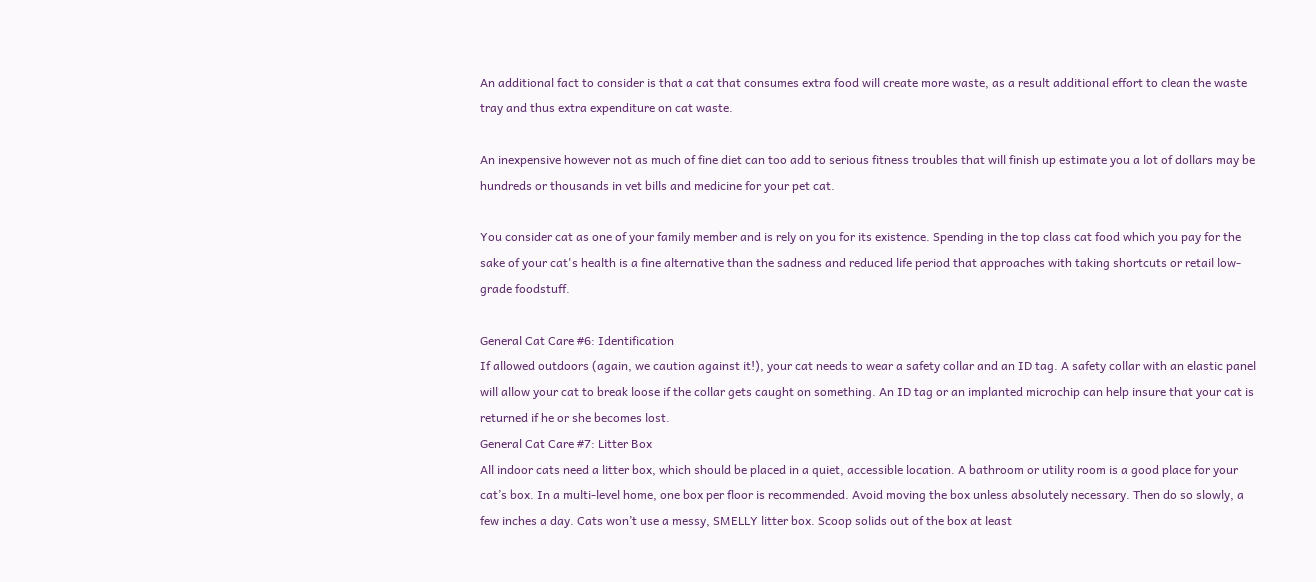An additional fact to consider is that a cat that consumes extra food will create more waste, as a result additional effort to clean the waste tray and thus extra expenditure on cat waste.

An inexpensive however not as much of fine diet can too add to serious fitness troubles that will finish up estimate you a lot of dollars may be hundreds or thousands in vet bills and medicine for your pet cat.

You consider cat as one of your family member and is rely on you for its existence. Spending in the top class cat food which you pay for the sake of your cat's health is a fine alternative than the sadness and reduced life period that approaches with taking shortcuts or retail low-grade foodstuff.

General Cat Care #6: Identification
If allowed outdoors (again, we caution against it!), your cat needs to wear a safety collar and an ID tag. A safety collar with an elastic panel will allow your cat to break loose if the collar gets caught on something. An ID tag or an implanted microchip can help insure that your cat is returned if he or she becomes lost.
General Cat Care #7: Litter Box
All indoor cats need a litter box, which should be placed in a quiet, accessible location. A bathroom or utility room is a good place for your cat’s box. In a multi-level home, one box per floor is recommended. Avoid moving the box unless absolutely necessary. Then do so slowly, a few inches a day. Cats won’t use a messy, SMELLY litter box. Scoop solids out of the box at least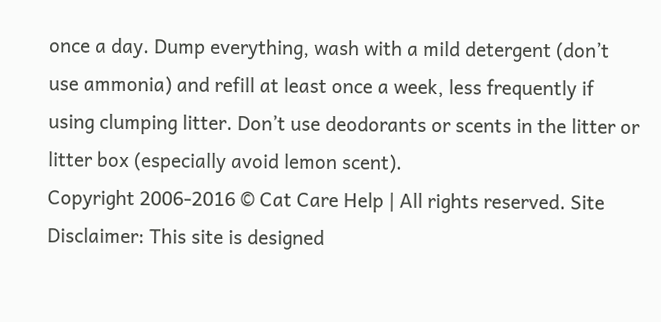once a day. Dump everything, wash with a mild detergent (don’t use ammonia) and refill at least once a week, less frequently if using clumping litter. Don’t use deodorants or scents in the litter or litter box (especially avoid lemon scent).
Copyright 2006-2016 © Cat Care Help | All rights reserved. Site Disclaimer: This site is designed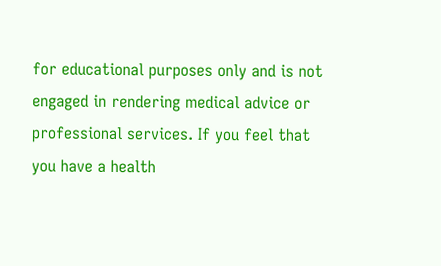for educational purposes only and is not engaged in rendering medical advice or professional services. If you feel that you have a health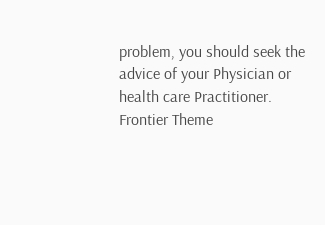problem, you should seek the advice of your Physician or health care Practitioner. Frontier Theme